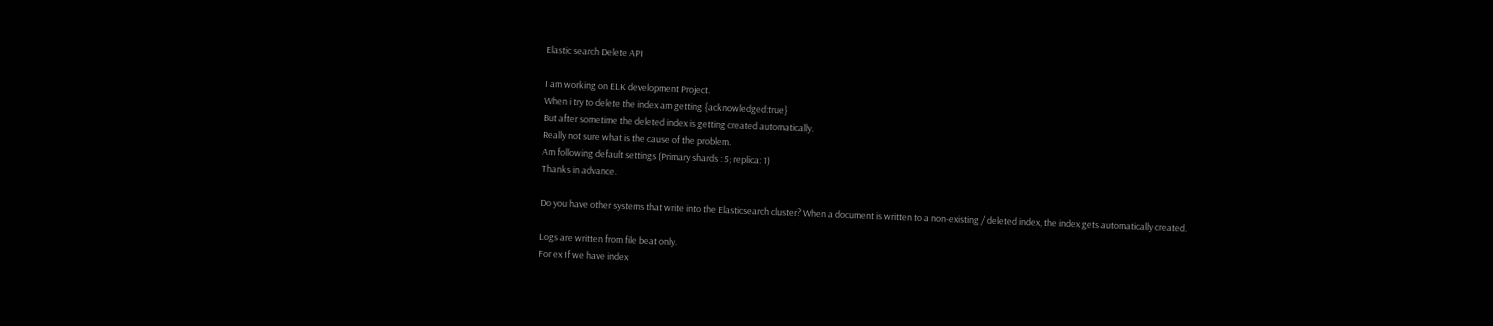Elastic search Delete API

I am working on ELK development Project.
When i try to delete the index am getting {acknowledged:true}
But after sometime the deleted index is getting created automatically.
Really not sure what is the cause of the problem.
Am following default settings (Primary shards : 5; replica: 1)
Thanks in advance.

Do you have other systems that write into the Elasticsearch cluster? When a document is written to a non-existing / deleted index, the index gets automatically created.

Logs are written from file beat only.
For ex If we have index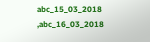abc_15_03_2018 ,abc_16_03_2018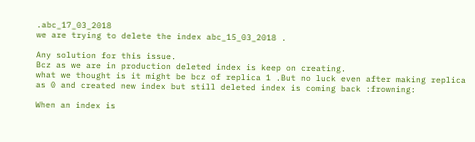.abc_17_03_2018
we are trying to delete the index abc_15_03_2018 .

Any solution for this issue.
Bcz as we are in production deleted index is keep on creating.
what we thought is it might be bcz of replica 1 .But no luck even after making replica as 0 and created new index but still deleted index is coming back :frowning:

When an index is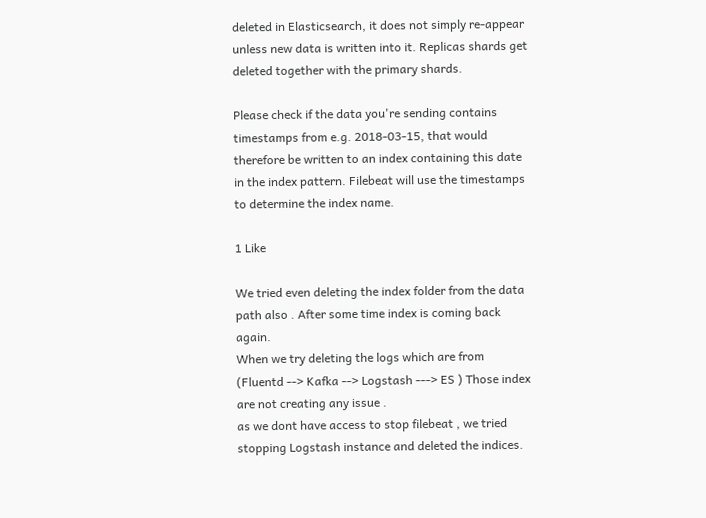deleted in Elasticsearch, it does not simply re-appear unless new data is written into it. Replicas shards get deleted together with the primary shards.

Please check if the data you're sending contains timestamps from e.g. 2018-03-15, that would therefore be written to an index containing this date in the index pattern. Filebeat will use the timestamps to determine the index name.

1 Like

We tried even deleting the index folder from the data path also . After some time index is coming back again.
When we try deleting the logs which are from (Fluentd --> Kafka --> Logstash ---> ES ) Those index are not creating any issue .
as we dont have access to stop filebeat , we tried stopping Logstash instance and deleted the indices.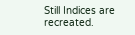Still Indices are recreated.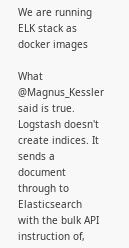We are running ELK stack as docker images

What @Magnus_Kessler said is true. Logstash doesn't create indices. It sends a document through to Elasticsearch with the bulk API instruction of,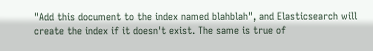"Add this document to the index named blahblah", and Elasticsearch will create the index if it doesn't exist. The same is true of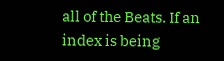all of the Beats. If an index is being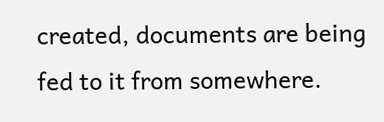created, documents are being fed to it from somewhere.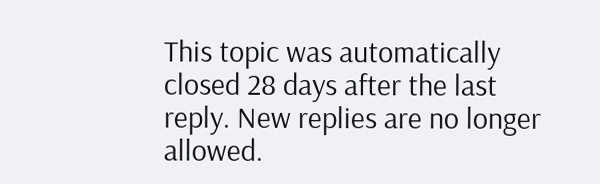This topic was automatically closed 28 days after the last reply. New replies are no longer allowed.